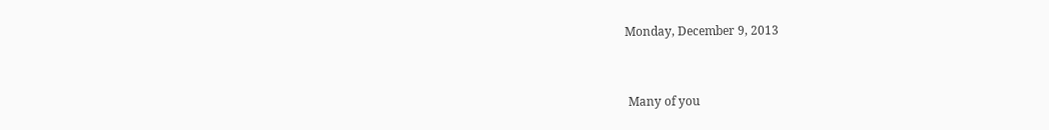Monday, December 9, 2013


 Many of you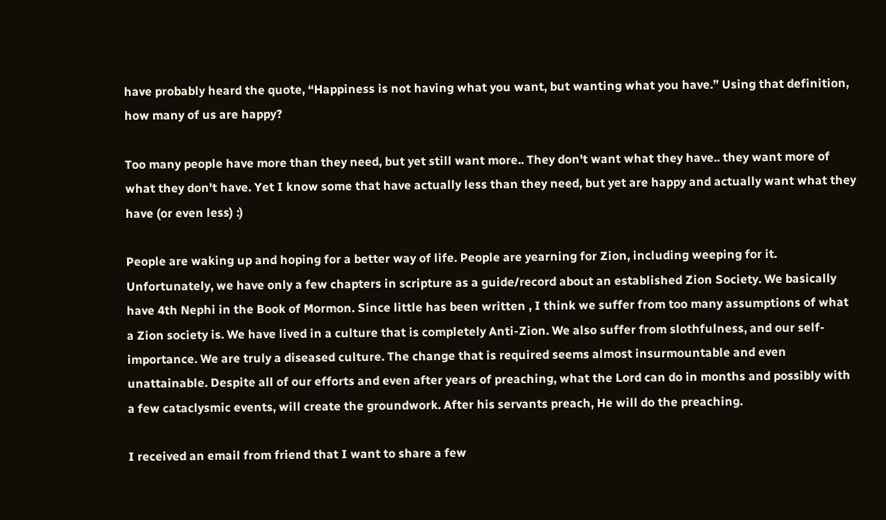have probably heard the quote, “Happiness is not having what you want, but wanting what you have.” Using that definition, how many of us are happy?

Too many people have more than they need, but yet still want more.. They don't want what they have.. they want more of what they don't have. Yet I know some that have actually less than they need, but yet are happy and actually want what they have (or even less) :)

People are waking up and hoping for a better way of life. People are yearning for Zion, including weeping for it. Unfortunately, we have only a few chapters in scripture as a guide/record about an established Zion Society. We basically have 4th Nephi in the Book of Mormon. Since little has been written , I think we suffer from too many assumptions of what a Zion society is. We have lived in a culture that is completely Anti-Zion. We also suffer from slothfulness, and our self-importance. We are truly a diseased culture. The change that is required seems almost insurmountable and even unattainable. Despite all of our efforts and even after years of preaching, what the Lord can do in months and possibly with a few cataclysmic events, will create the groundwork. After his servants preach, He will do the preaching.

I received an email from friend that I want to share a few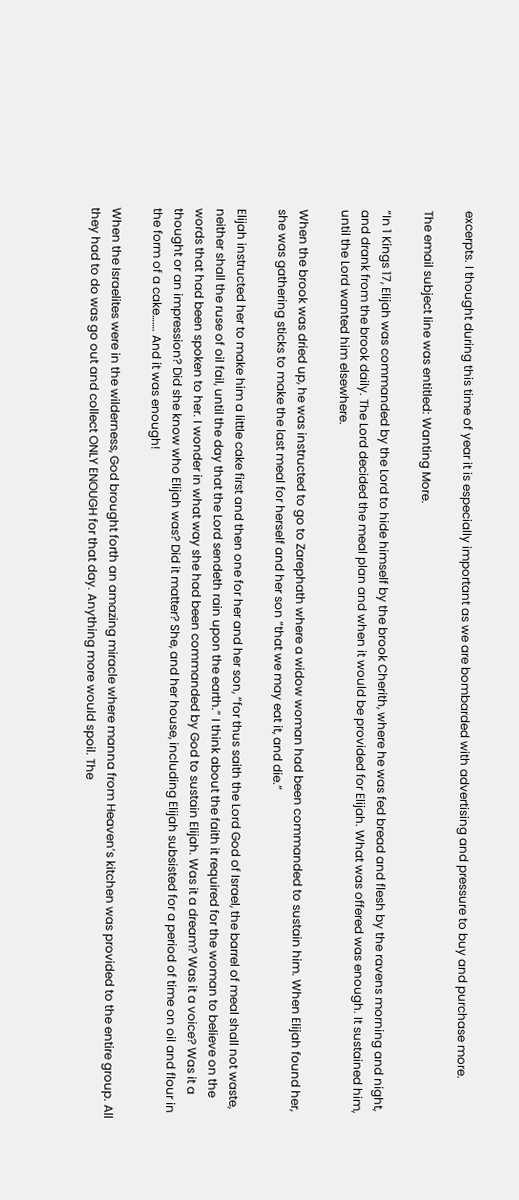excerpts. I thought during this time of year it is especially important as we are bombarded with advertising and pressure to buy and purchase more.

The email subject line was entitled: Wanting More.

“In 1 Kings 17, Elijah was commanded by the Lord to hide himself by the brook Cherith, where he was fed bread and flesh by the ravens morning and night, and drank from the brook daily. The Lord decided the meal plan and when it would be provided for Elijah. What was offered was enough. It sustained him, until the Lord wanted him elsewhere.

When the brook was dried up, he was instructed to go to Zarephath where a widow woman had been commanded to sustain him. When Elijah found her, she was gathering sticks to make the last meal for herself and her son “that we may eat it, and die.”

Elijah instructed her to make him a little cake first and then one for her and her son, “for thus saith the Lord God of Israel, the barrel of meal shall not waste, neither shall the ruse of oil fail, until the day that the Lord sendeth rain upon the earth.” I think about the faith it required for the woman to believe on the words that had been spoken to her. I wonder in what way she had been commanded by God to sustain Elijah. Was it a dream? Was it a voice? Was it a thought or an impression? Did she know who Elijah was? Did it matter? She, and her house, including Elijah subsisted for a period of time on oil and flour in the form of a cake……. And it was enough!

When the Israelites were in the wilderness, God brought forth an amazing miracle where manna from Heaven’s kitchen was provided to the entire group. All they had to do was go out and collect ONLY ENOUGH for that day. Anything more would spoil. The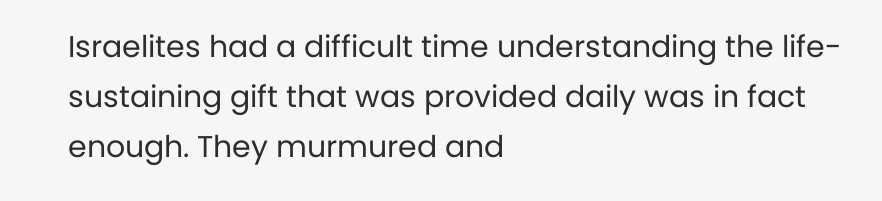Israelites had a difficult time understanding the life-sustaining gift that was provided daily was in fact enough. They murmured and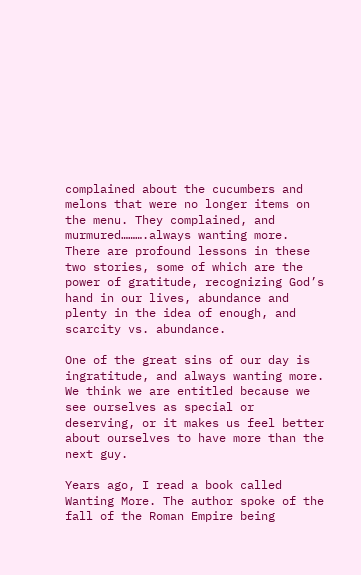complained about the cucumbers and melons that were no longer items on the menu. They complained, and murmured……….always wanting more. There are profound lessons in these two stories, some of which are the power of gratitude, recognizing God’s hand in our lives, abundance and plenty in the idea of enough, and scarcity vs. abundance.

One of the great sins of our day is ingratitude, and always wanting more. We think we are entitled because we see ourselves as special or deserving, or it makes us feel better about ourselves to have more than the next guy.

Years ago, I read a book called Wanting More. The author spoke of the fall of the Roman Empire being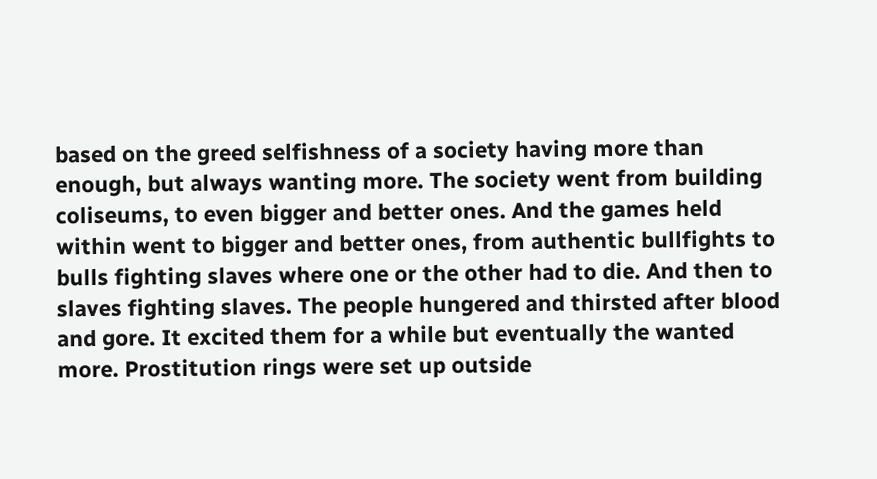based on the greed selfishness of a society having more than enough, but always wanting more. The society went from building coliseums, to even bigger and better ones. And the games held within went to bigger and better ones, from authentic bullfights to bulls fighting slaves where one or the other had to die. And then to slaves fighting slaves. The people hungered and thirsted after blood and gore. It excited them for a while but eventually the wanted more. Prostitution rings were set up outside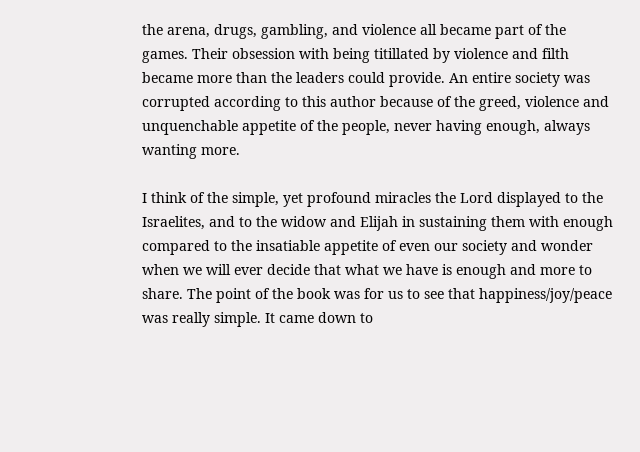the arena, drugs, gambling, and violence all became part of the games. Their obsession with being titillated by violence and filth became more than the leaders could provide. An entire society was corrupted according to this author because of the greed, violence and unquenchable appetite of the people, never having enough, always wanting more.

I think of the simple, yet profound miracles the Lord displayed to the Israelites, and to the widow and Elijah in sustaining them with enough compared to the insatiable appetite of even our society and wonder when we will ever decide that what we have is enough and more to share. The point of the book was for us to see that happiness/joy/peace was really simple. It came down to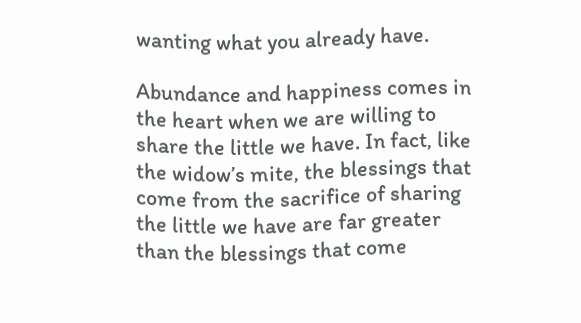wanting what you already have.

Abundance and happiness comes in the heart when we are willing to share the little we have. In fact, like the widow’s mite, the blessings that come from the sacrifice of sharing the little we have are far greater than the blessings that come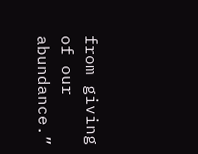from giving of our abundance.”